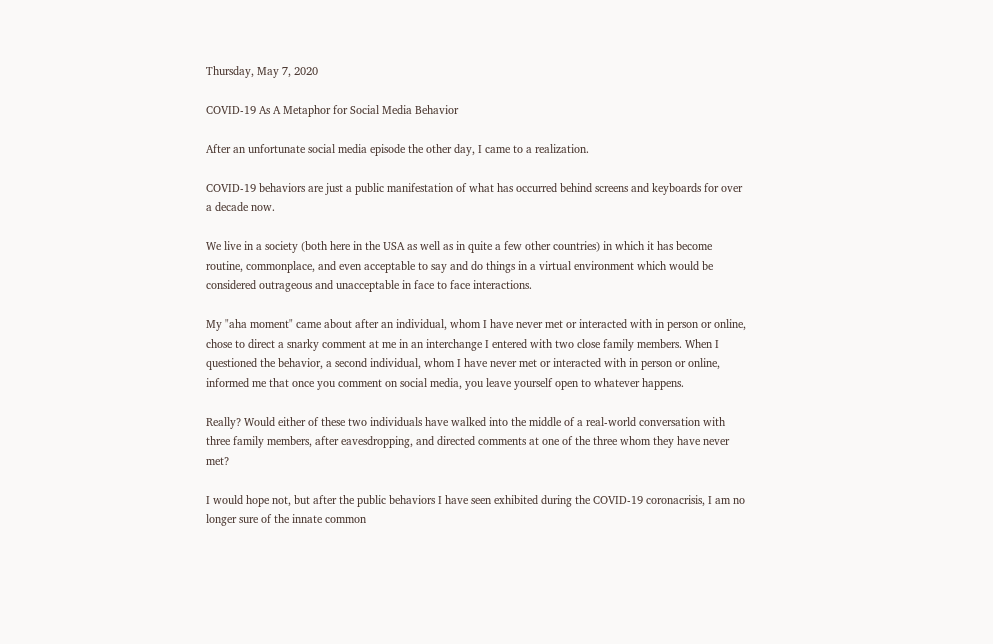Thursday, May 7, 2020

COVID-19 As A Metaphor for Social Media Behavior

After an unfortunate social media episode the other day, I came to a realization.

COVID-19 behaviors are just a public manifestation of what has occurred behind screens and keyboards for over a decade now.

We live in a society (both here in the USA as well as in quite a few other countries) in which it has become routine, commonplace, and even acceptable to say and do things in a virtual environment which would be considered outrageous and unacceptable in face to face interactions.

My "aha moment" came about after an individual, whom I have never met or interacted with in person or online, chose to direct a snarky comment at me in an interchange I entered with two close family members. When I questioned the behavior, a second individual, whom I have never met or interacted with in person or online, informed me that once you comment on social media, you leave yourself open to whatever happens.

Really? Would either of these two individuals have walked into the middle of a real-world conversation with three family members, after eavesdropping, and directed comments at one of the three whom they have never met?

I would hope not, but after the public behaviors I have seen exhibited during the COVID-19 coronacrisis, I am no longer sure of the innate common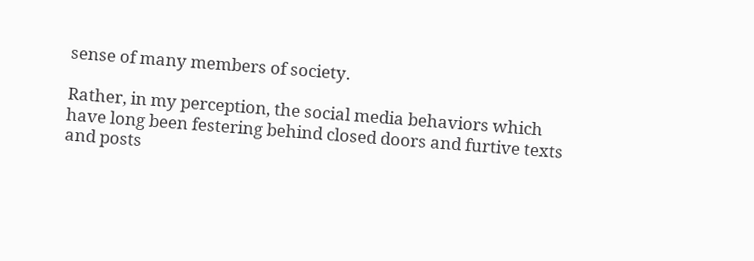sense of many members of society.

Rather, in my perception, the social media behaviors which have long been festering behind closed doors and furtive texts and posts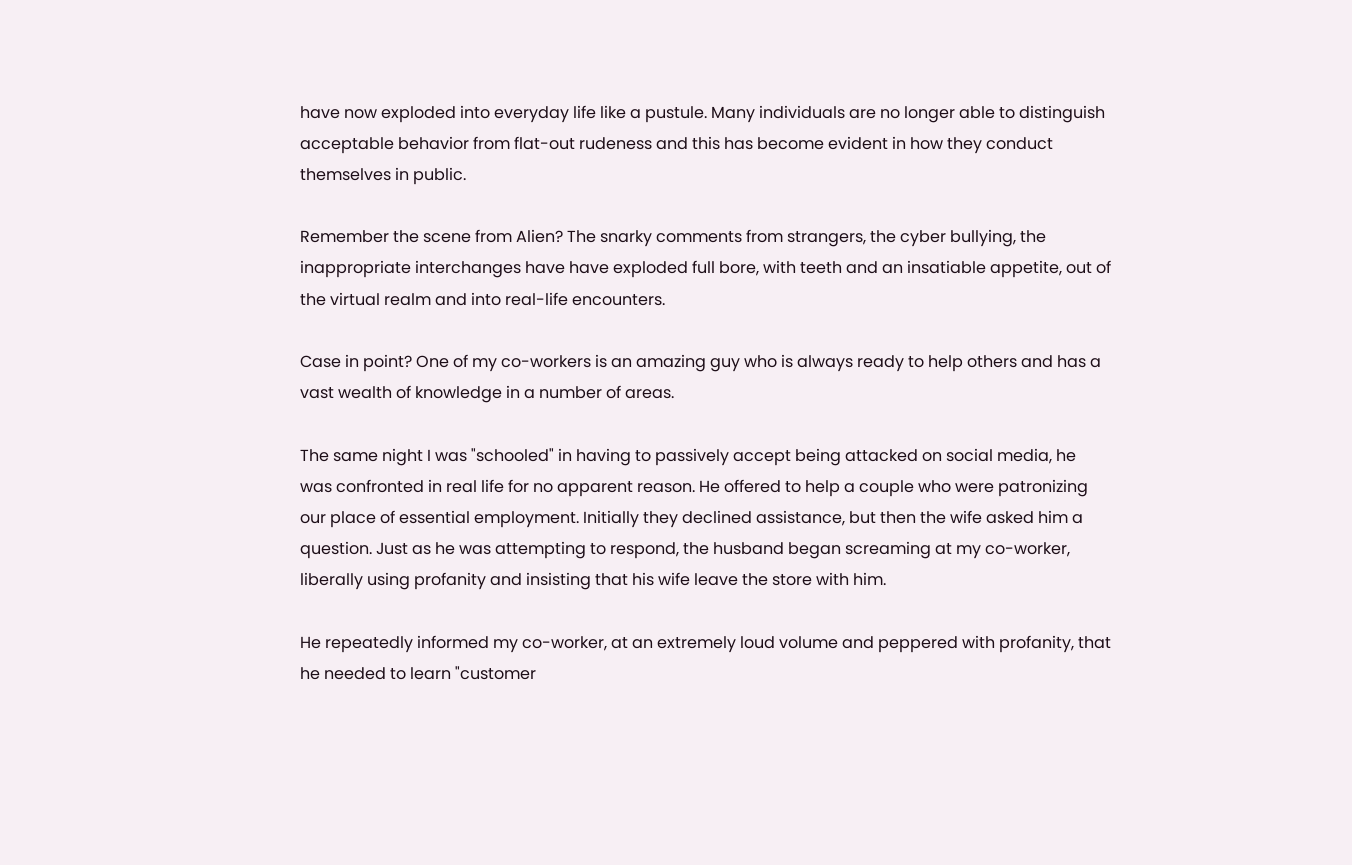have now exploded into everyday life like a pustule. Many individuals are no longer able to distinguish acceptable behavior from flat-out rudeness and this has become evident in how they conduct themselves in public.

Remember the scene from Alien? The snarky comments from strangers, the cyber bullying, the inappropriate interchanges have have exploded full bore, with teeth and an insatiable appetite, out of the virtual realm and into real-life encounters.

Case in point? One of my co-workers is an amazing guy who is always ready to help others and has a vast wealth of knowledge in a number of areas.

The same night I was "schooled" in having to passively accept being attacked on social media, he was confronted in real life for no apparent reason. He offered to help a couple who were patronizing our place of essential employment. Initially they declined assistance, but then the wife asked him a question. Just as he was attempting to respond, the husband began screaming at my co-worker, liberally using profanity and insisting that his wife leave the store with him.

He repeatedly informed my co-worker, at an extremely loud volume and peppered with profanity, that he needed to learn "customer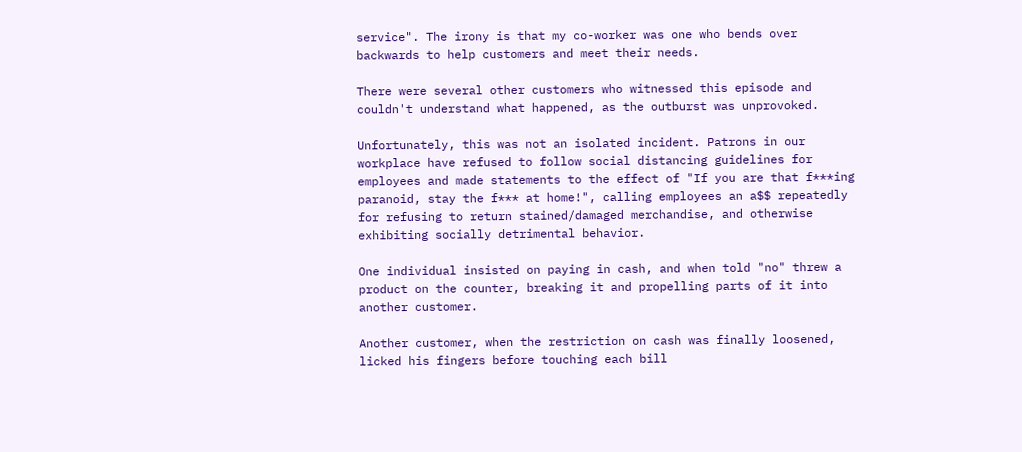service". The irony is that my co-worker was one who bends over backwards to help customers and meet their needs.

There were several other customers who witnessed this episode and couldn't understand what happened, as the outburst was unprovoked.

Unfortunately, this was not an isolated incident. Patrons in our workplace have refused to follow social distancing guidelines for employees and made statements to the effect of "If you are that f***ing paranoid, stay the f*** at home!", calling employees an a$$ repeatedly for refusing to return stained/damaged merchandise, and otherwise exhibiting socially detrimental behavior.

One individual insisted on paying in cash, and when told "no" threw a product on the counter, breaking it and propelling parts of it into another customer.

Another customer, when the restriction on cash was finally loosened, licked his fingers before touching each bill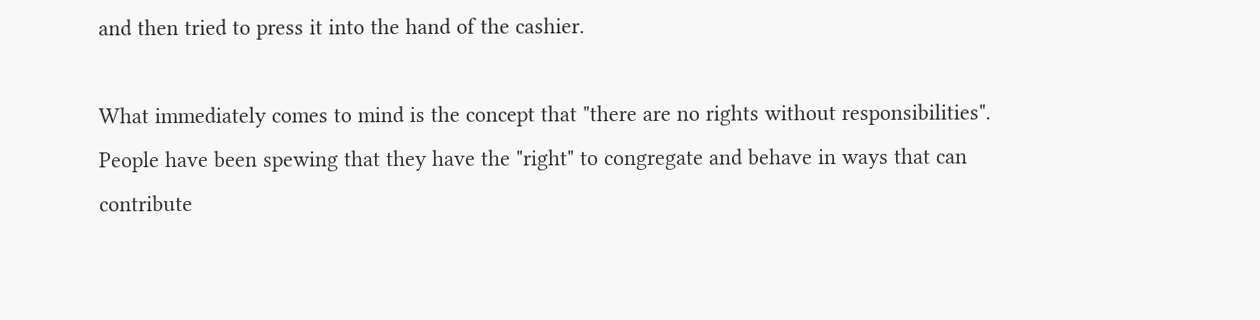and then tried to press it into the hand of the cashier.

What immediately comes to mind is the concept that "there are no rights without responsibilities". People have been spewing that they have the "right" to congregate and behave in ways that can contribute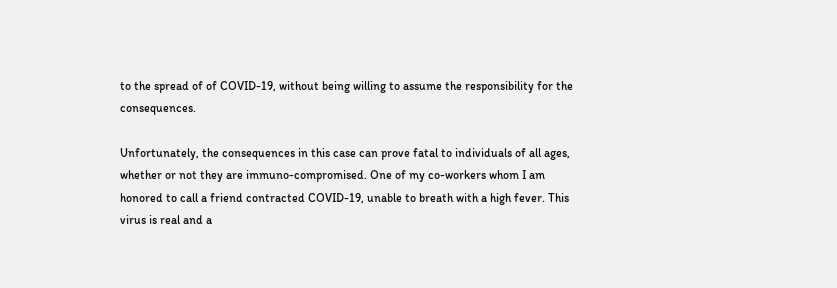to the spread of of COVID-19, without being willing to assume the responsibility for the consequences.

Unfortunately, the consequences in this case can prove fatal to individuals of all ages, whether or not they are immuno-compromised. One of my co-workers whom I am honored to call a friend contracted COVID-19, unable to breath with a high fever. This virus is real and a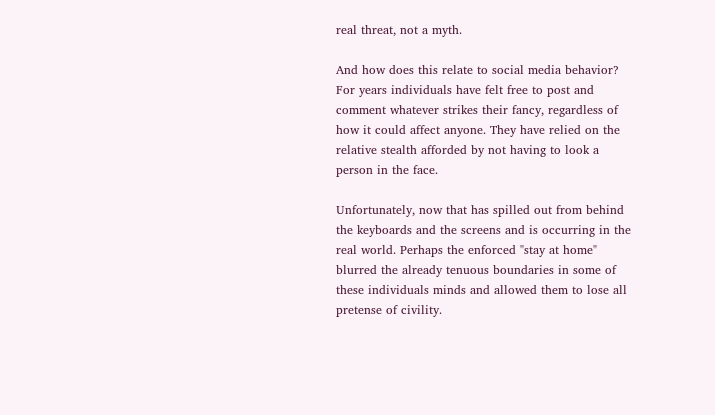real threat, not a myth.

And how does this relate to social media behavior? For years individuals have felt free to post and comment whatever strikes their fancy, regardless of how it could affect anyone. They have relied on the relative stealth afforded by not having to look a person in the face.

Unfortunately, now that has spilled out from behind the keyboards and the screens and is occurring in the real world. Perhaps the enforced "stay at home" blurred the already tenuous boundaries in some of these individuals minds and allowed them to lose all pretense of civility.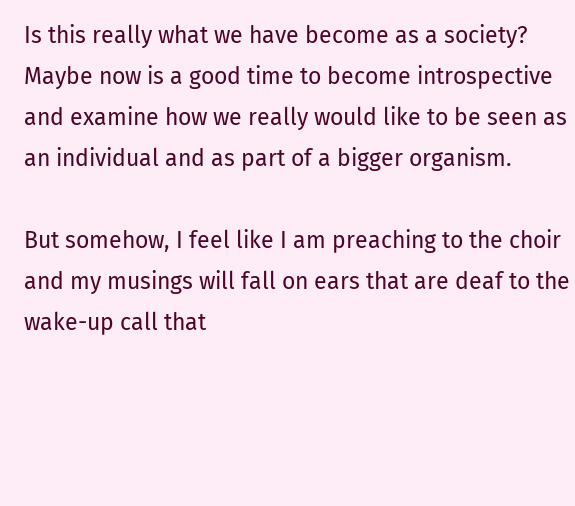Is this really what we have become as a society? Maybe now is a good time to become introspective and examine how we really would like to be seen as an individual and as part of a bigger organism.

But somehow, I feel like I am preaching to the choir and my musings will fall on ears that are deaf to the wake-up call that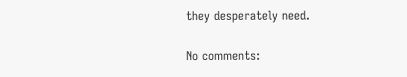they desperately need.

No comments: